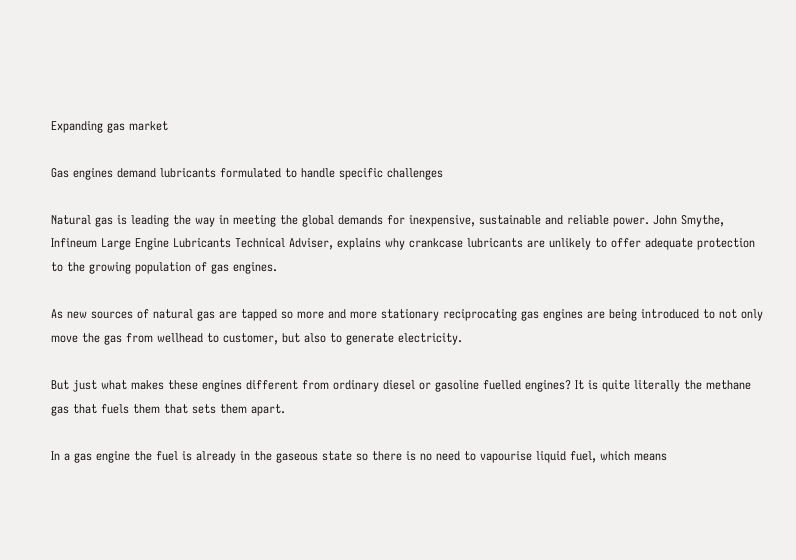Expanding gas market

Gas engines demand lubricants formulated to handle specific challenges

Natural gas is leading the way in meeting the global demands for inexpensive, sustainable and reliable power. John Smythe, Infineum Large Engine Lubricants Technical Adviser, explains why crankcase lubricants are unlikely to offer adequate protection to the growing population of gas engines.

As new sources of natural gas are tapped so more and more stationary reciprocating gas engines are being introduced to not only move the gas from wellhead to customer, but also to generate electricity.

But just what makes these engines different from ordinary diesel or gasoline fuelled engines? It is quite literally the methane gas that fuels them that sets them apart.

In a gas engine the fuel is already in the gaseous state so there is no need to vapourise liquid fuel, which means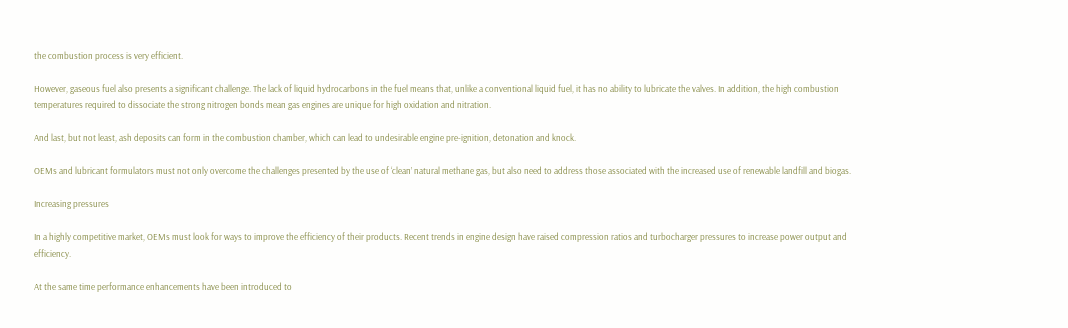the combustion process is very efficient.

However, gaseous fuel also presents a significant challenge. The lack of liquid hydrocarbons in the fuel means that, unlike a conventional liquid fuel, it has no ability to lubricate the valves. In addition, the high combustion temperatures required to dissociate the strong nitrogen bonds mean gas engines are unique for high oxidation and nitration.

And last, but not least, ash deposits can form in the combustion chamber, which can lead to undesirable engine pre-ignition, detonation and knock.

OEMs and lubricant formulators must not only overcome the challenges presented by the use of ‘clean’ natural methane gas, but also need to address those associated with the increased use of renewable landfill and biogas.

Increasing pressures

In a highly competitive market, OEMs must look for ways to improve the efficiency of their products. Recent trends in engine design have raised compression ratios and turbocharger pressures to increase power output and efficiency.

At the same time performance enhancements have been introduced to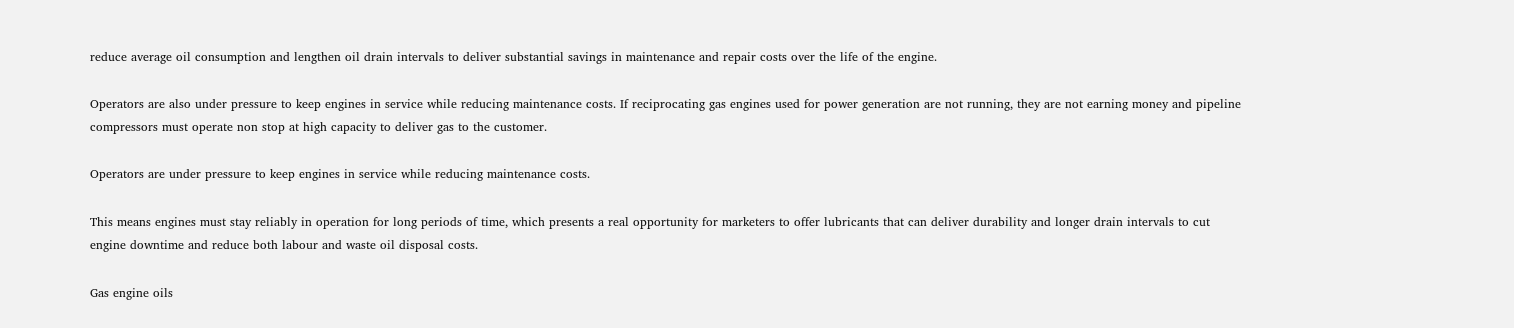reduce average oil consumption and lengthen oil drain intervals to deliver substantial savings in maintenance and repair costs over the life of the engine.

Operators are also under pressure to keep engines in service while reducing maintenance costs. If reciprocating gas engines used for power generation are not running, they are not earning money and pipeline compressors must operate non stop at high capacity to deliver gas to the customer.

Operators are under pressure to keep engines in service while reducing maintenance costs.

This means engines must stay reliably in operation for long periods of time, which presents a real opportunity for marketers to offer lubricants that can deliver durability and longer drain intervals to cut engine downtime and reduce both labour and waste oil disposal costs.

Gas engine oils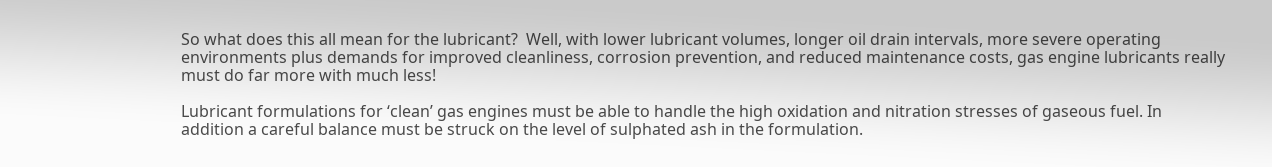So what does this all mean for the lubricant?  Well, with lower lubricant volumes, longer oil drain intervals, more severe operating environments plus demands for improved cleanliness, corrosion prevention, and reduced maintenance costs, gas engine lubricants really must do far more with much less!

Lubricant formulations for ‘clean’ gas engines must be able to handle the high oxidation and nitration stresses of gaseous fuel. In addition a careful balance must be struck on the level of sulphated ash in the formulation.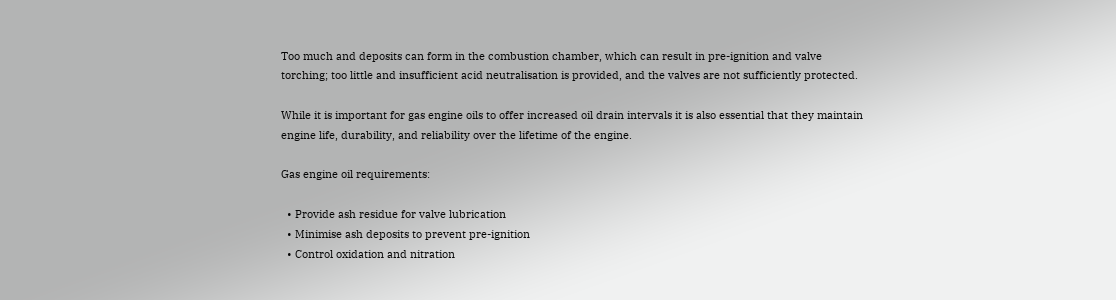Too much and deposits can form in the combustion chamber, which can result in pre-ignition and valve torching; too little and insufficient acid neutralisation is provided, and the valves are not sufficiently protected.

While it is important for gas engine oils to offer increased oil drain intervals it is also essential that they maintain engine life, durability, and reliability over the lifetime of the engine.

Gas engine oil requirements:

  • Provide ash residue for valve lubrication
  • Minimise ash deposits to prevent pre-ignition
  • Control oxidation and nitration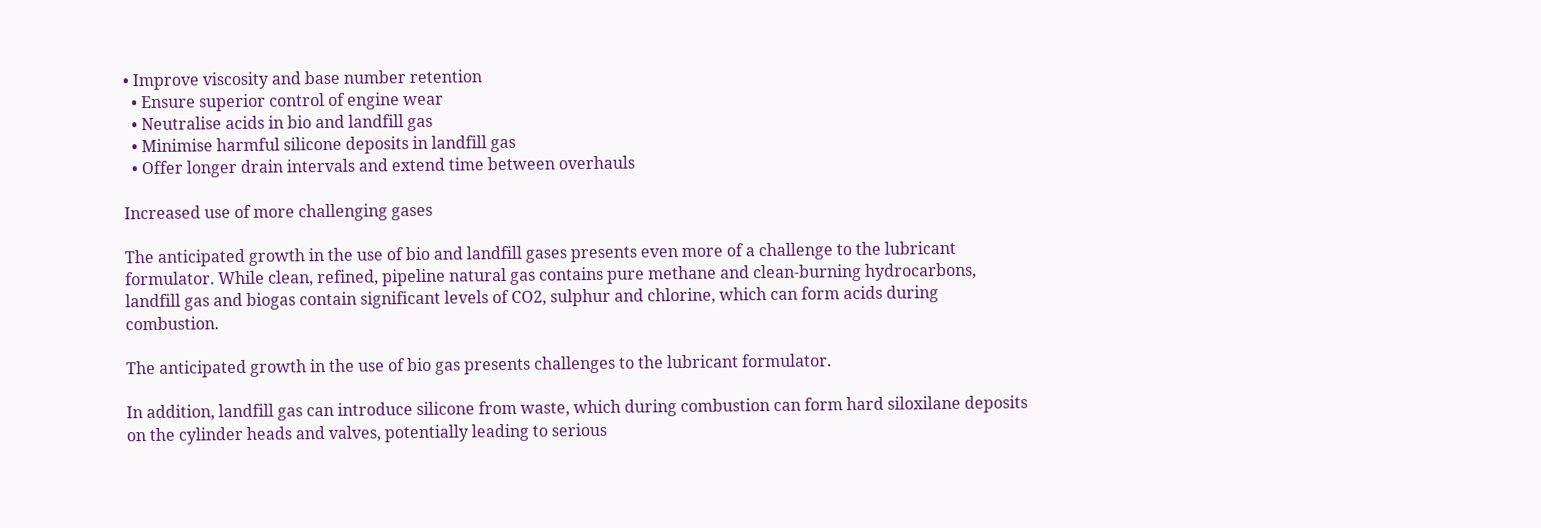• Improve viscosity and base number retention
  • Ensure superior control of engine wear
  • Neutralise acids in bio and landfill gas
  • Minimise harmful silicone deposits in landfill gas
  • Offer longer drain intervals and extend time between overhauls

Increased use of more challenging gases

The anticipated growth in the use of bio and landfill gases presents even more of a challenge to the lubricant formulator. While clean, refined, pipeline natural gas contains pure methane and clean-burning hydrocarbons, landfill gas and biogas contain significant levels of CO2, sulphur and chlorine, which can form acids during combustion.

The anticipated growth in the use of bio gas presents challenges to the lubricant formulator.

In addition, landfill gas can introduce silicone from waste, which during combustion can form hard siloxilane deposits on the cylinder heads and valves, potentially leading to serious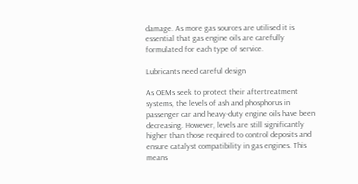damage. As more gas sources are utilised it is essential that gas engine oils are carefully formulated for each type of service.

Lubricants need careful design

As OEMs seek to protect their aftertreatment systems, the levels of ash and phosphorus in passenger car and heavy-duty engine oils have been decreasing. However, levels are still significantly higher than those required to control deposits and ensure catalyst compatibility in gas engines. This means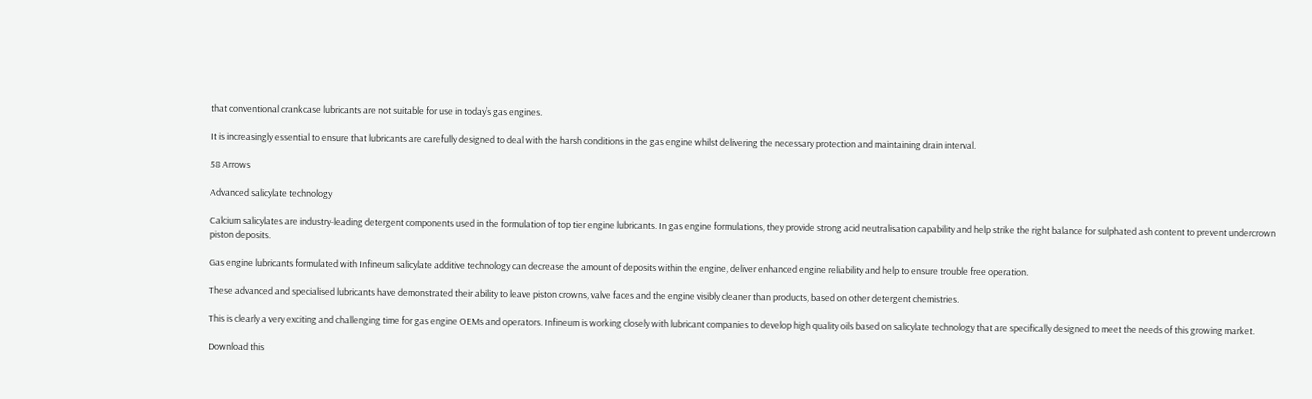that conventional crankcase lubricants are not suitable for use in today’s gas engines.

It is increasingly essential to ensure that lubricants are carefully designed to deal with the harsh conditions in the gas engine whilst delivering the necessary protection and maintaining drain interval.

58 Arrows

Advanced salicylate technology

Calcium salicylates are industry-leading detergent components used in the formulation of top tier engine lubricants. In gas engine formulations, they provide strong acid neutralisation capability and help strike the right balance for sulphated ash content to prevent undercrown piston deposits.

Gas engine lubricants formulated with Infineum salicylate additive technology can decrease the amount of deposits within the engine, deliver enhanced engine reliability and help to ensure trouble free operation.

These advanced and specialised lubricants have demonstrated their ability to leave piston crowns, valve faces and the engine visibly cleaner than products, based on other detergent chemistries.

This is clearly a very exciting and challenging time for gas engine OEMs and operators. Infineum is working closely with lubricant companies to develop high quality oils based on salicylate technology that are specifically designed to meet the needs of this growing market.

Download this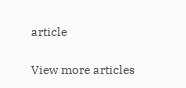article

View more articles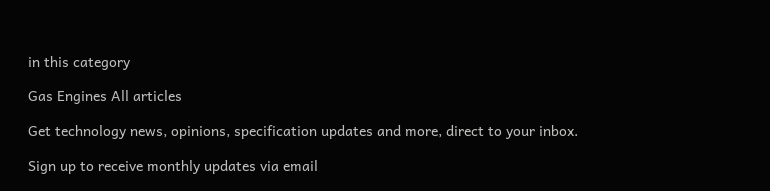in this category

Gas Engines All articles

Get technology news, opinions, specification updates and more, direct to your inbox.

Sign up to receive monthly updates via email